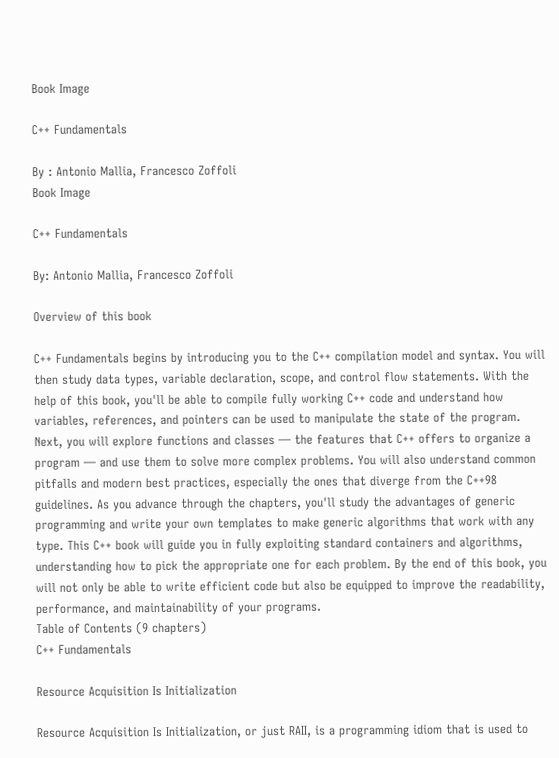Book Image

C++ Fundamentals

By : Antonio Mallia, Francesco Zoffoli
Book Image

C++ Fundamentals

By: Antonio Mallia, Francesco Zoffoli

Overview of this book

C++ Fundamentals begins by introducing you to the C++ compilation model and syntax. You will then study data types, variable declaration, scope, and control flow statements. With the help of this book, you'll be able to compile fully working C++ code and understand how variables, references, and pointers can be used to manipulate the state of the program. Next, you will explore functions and classes — the features that C++ offers to organize a program — and use them to solve more complex problems. You will also understand common pitfalls and modern best practices, especially the ones that diverge from the C++98 guidelines. As you advance through the chapters, you'll study the advantages of generic programming and write your own templates to make generic algorithms that work with any type. This C++ book will guide you in fully exploiting standard containers and algorithms, understanding how to pick the appropriate one for each problem. By the end of this book, you will not only be able to write efficient code but also be equipped to improve the readability, performance, and maintainability of your programs.
Table of Contents (9 chapters)
C++ Fundamentals

Resource Acquisition Is Initialization

Resource Acquisition Is Initialization, or just RAII, is a programming idiom that is used to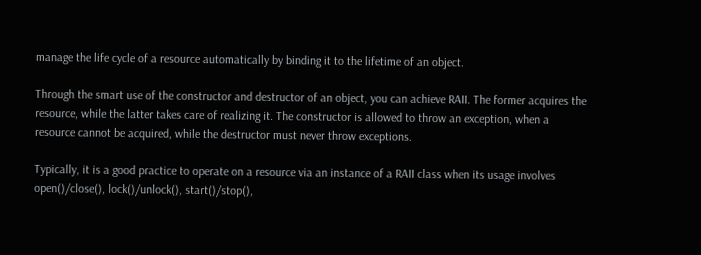manage the life cycle of a resource automatically by binding it to the lifetime of an object.

Through the smart use of the constructor and destructor of an object, you can achieve RAII. The former acquires the resource, while the latter takes care of realizing it. The constructor is allowed to throw an exception, when a resource cannot be acquired, while the destructor must never throw exceptions.

Typically, it is a good practice to operate on a resource via an instance of a RAII class when its usage involves open()/close(), lock()/unlock(), start()/stop(),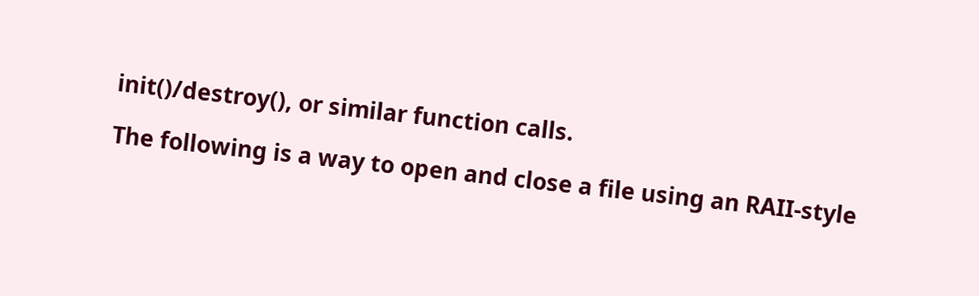init()/destroy(), or similar function calls.

The following is a way to open and close a file using an RAII-style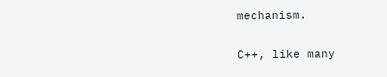mechanism.


C++, like many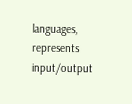languages, represents input/output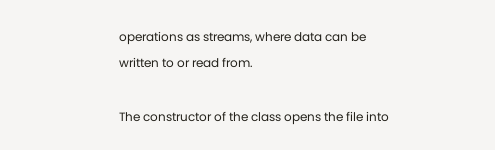operations as streams, where data can be written to or read from.

The constructor of the class opens the file into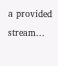a provided stream...